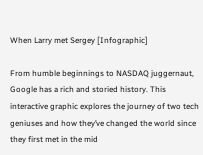When Larry met Sergey [Infographic]

From humble beginnings to NASDAQ juggernaut, Google has a rich and storied history. This interactive graphic explores the journey of two tech geniuses and how they’ve changed the world since they first met in the mid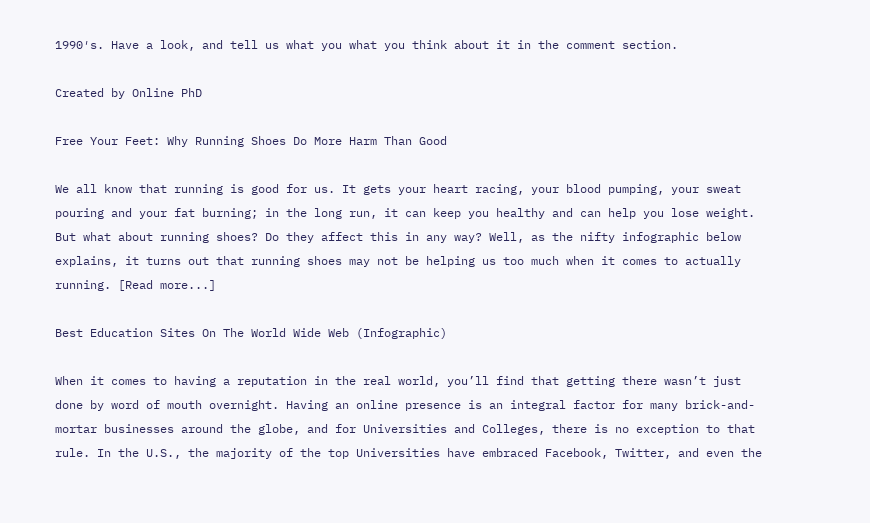1990′s. Have a look, and tell us what you what you think about it in the comment section.

Created by Online PhD

Free Your Feet: Why Running Shoes Do More Harm Than Good

We all know that running is good for us. It gets your heart racing, your blood pumping, your sweat pouring and your fat burning; in the long run, it can keep you healthy and can help you lose weight. But what about running shoes? Do they affect this in any way? Well, as the nifty infographic below explains, it turns out that running shoes may not be helping us too much when it comes to actually running. [Read more...]

Best Education Sites On The World Wide Web (Infographic)

When it comes to having a reputation in the real world, you’ll find that getting there wasn’t just done by word of mouth overnight. Having an online presence is an integral factor for many brick-and-mortar businesses around the globe, and for Universities and Colleges, there is no exception to that rule. In the U.S., the majority of the top Universities have embraced Facebook, Twitter, and even the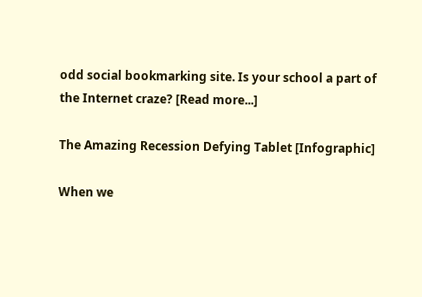odd social bookmarking site. Is your school a part of the Internet craze? [Read more...]

The Amazing Recession Defying Tablet [Infographic]

When we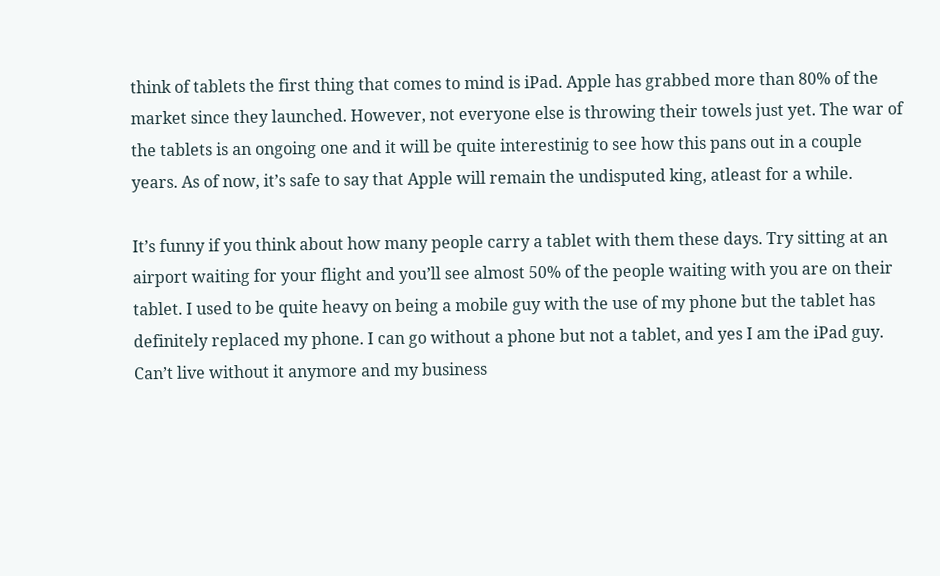think of tablets the first thing that comes to mind is iPad. Apple has grabbed more than 80% of the market since they launched. However, not everyone else is throwing their towels just yet. The war of the tablets is an ongoing one and it will be quite interestinig to see how this pans out in a couple years. As of now, it’s safe to say that Apple will remain the undisputed king, atleast for a while.

It’s funny if you think about how many people carry a tablet with them these days. Try sitting at an airport waiting for your flight and you’ll see almost 50% of the people waiting with you are on their tablet. I used to be quite heavy on being a mobile guy with the use of my phone but the tablet has definitely replaced my phone. I can go without a phone but not a tablet, and yes I am the iPad guy. Can’t live without it anymore and my business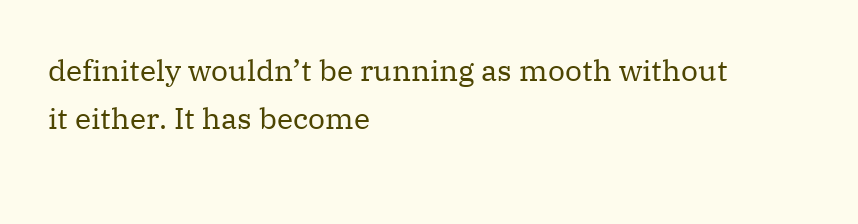definitely wouldn’t be running as mooth without it either. It has become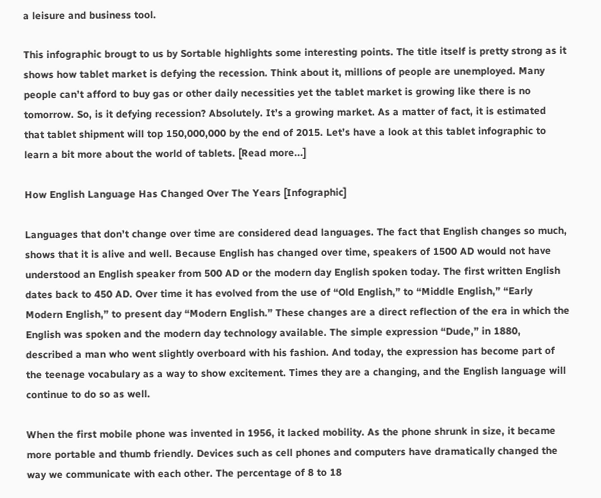a leisure and business tool.

This infographic brougt to us by Sortable highlights some interesting points. The title itself is pretty strong as it shows how tablet market is defying the recession. Think about it, millions of people are unemployed. Many people can’t afford to buy gas or other daily necessities yet the tablet market is growing like there is no tomorrow. So, is it defying recession? Absolutely. It’s a growing market. As a matter of fact, it is estimated that tablet shipment will top 150,000,000 by the end of 2015. Let’s have a look at this tablet infographic to learn a bit more about the world of tablets. [Read more...]

How English Language Has Changed Over The Years [Infographic]

Languages that don’t change over time are considered dead languages. The fact that English changes so much, shows that it is alive and well. Because English has changed over time, speakers of 1500 AD would not have understood an English speaker from 500 AD or the modern day English spoken today. The first written English dates back to 450 AD. Over time it has evolved from the use of “Old English,” to “Middle English,” “Early Modern English,” to present day “Modern English.” These changes are a direct reflection of the era in which the English was spoken and the modern day technology available. The simple expression “Dude,” in 1880, described a man who went slightly overboard with his fashion. And today, the expression has become part of the teenage vocabulary as a way to show excitement. Times they are a changing, and the English language will continue to do so as well.

When the first mobile phone was invented in 1956, it lacked mobility. As the phone shrunk in size, it became more portable and thumb friendly. Devices such as cell phones and computers have dramatically changed the way we communicate with each other. The percentage of 8 to 18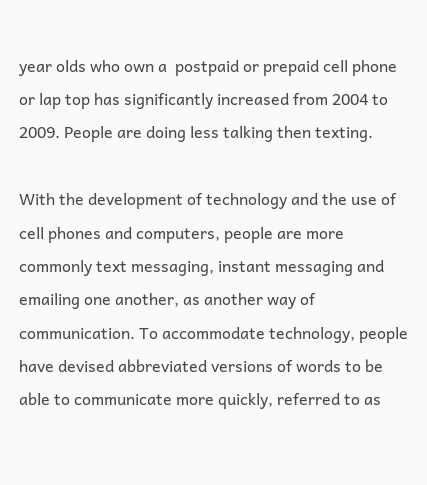year olds who own a  postpaid or prepaid cell phone or lap top has significantly increased from 2004 to 2009. People are doing less talking then texting.

With the development of technology and the use of cell phones and computers, people are more commonly text messaging, instant messaging and emailing one another, as another way of communication. To accommodate technology, people have devised abbreviated versions of words to be able to communicate more quickly, referred to as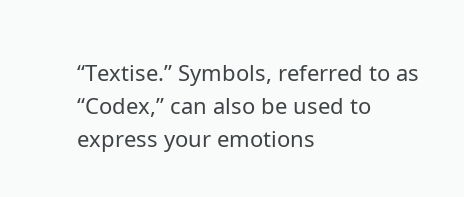“Textise.” Symbols, referred to as “Codex,” can also be used to express your emotions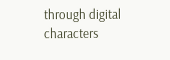through digital characters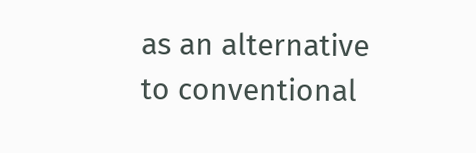as an alternative to conventional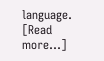language. [Read more...]